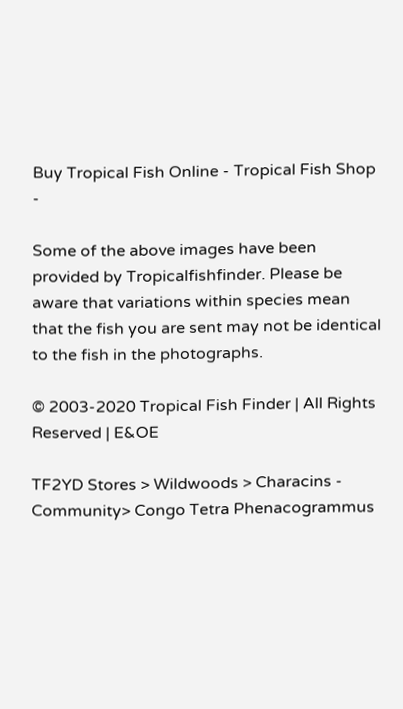Buy Tropical Fish Online - Tropical Fish Shop -

Some of the above images have been provided by Tropicalfishfinder. Please be aware that variations within species mean that the fish you are sent may not be identical to the fish in the photographs.

© 2003-2020 Tropical Fish Finder | All Rights Reserved | E&OE

TF2YD Stores > Wildwoods > Characins - Community> Congo Tetra Phenacogrammus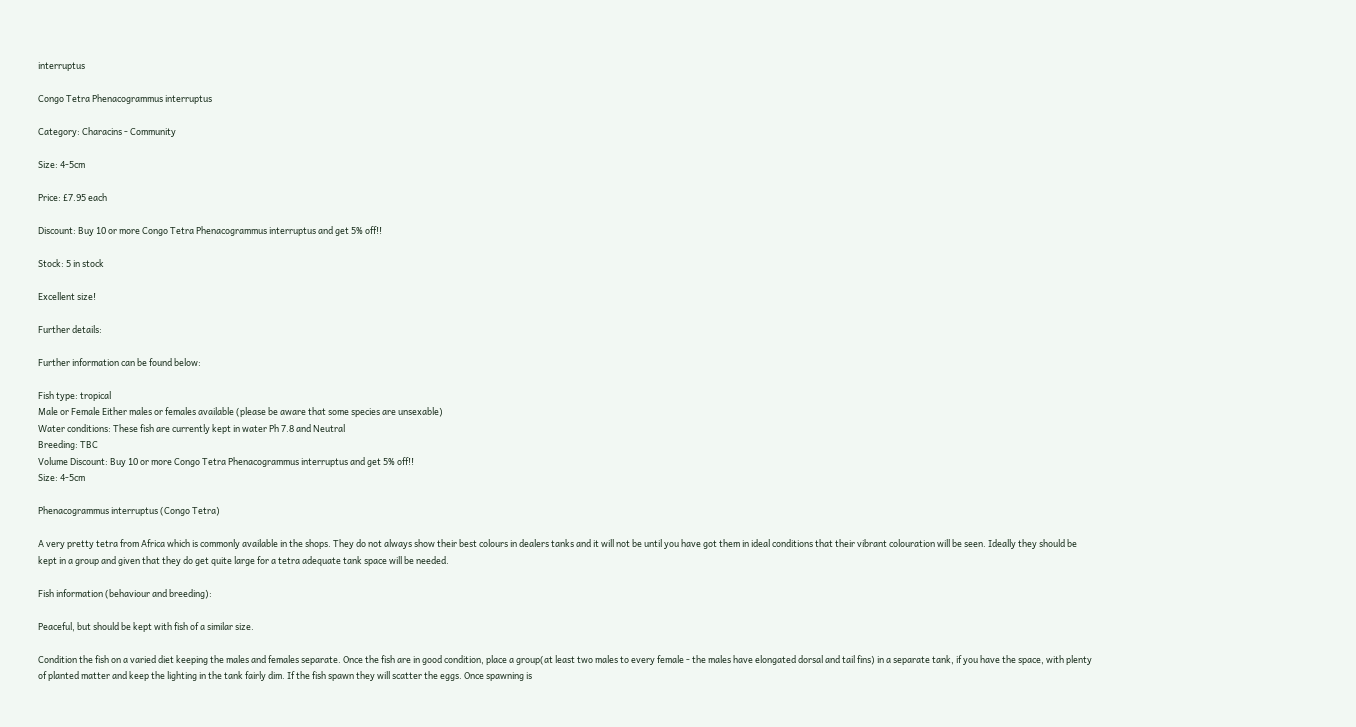interruptus

Congo Tetra Phenacogrammus interruptus

Category: Characins - Community

Size: 4-5cm

Price: £7.95 each

Discount: Buy 10 or more Congo Tetra Phenacogrammus interruptus and get 5% off!!

Stock: 5 in stock

Excellent size!

Further details:

Further information can be found below:

Fish type: tropical
Male or Female Either males or females available (please be aware that some species are unsexable)
Water conditions: These fish are currently kept in water Ph 7.8 and Neutral
Breeding: TBC
Volume Discount: Buy 10 or more Congo Tetra Phenacogrammus interruptus and get 5% off!!
Size: 4-5cm

Phenacogrammus interruptus (Congo Tetra)

A very pretty tetra from Africa which is commonly available in the shops. They do not always show their best colours in dealers tanks and it will not be until you have got them in ideal conditions that their vibrant colouration will be seen. Ideally they should be kept in a group and given that they do get quite large for a tetra adequate tank space will be needed.

Fish information (behaviour and breeding):

Peaceful, but should be kept with fish of a similar size.

Condition the fish on a varied diet keeping the males and females separate. Once the fish are in good condition, place a group(at least two males to every female - the males have elongated dorsal and tail fins) in a separate tank, if you have the space, with plenty of planted matter and keep the lighting in the tank fairly dim. If the fish spawn they will scatter the eggs. Once spawning is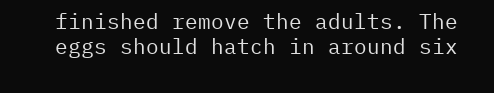finished remove the adults. The eggs should hatch in around six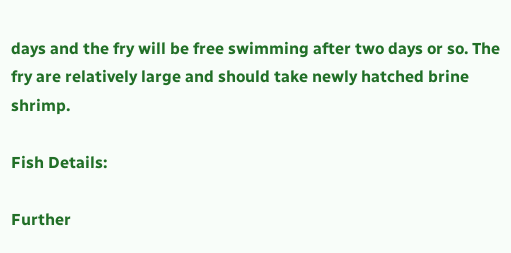days and the fry will be free swimming after two days or so. The fry are relatively large and should take newly hatched brine shrimp.

Fish Details:

Further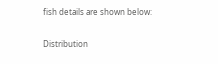fish details are shown below:

Distribution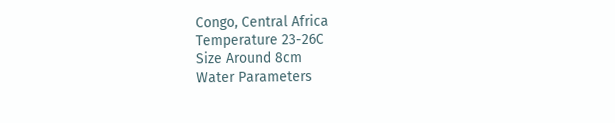Congo, Central Africa
Temperature 23-26C
Size Around 8cm
Water Parameters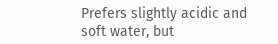Prefers slightly acidic and soft water, but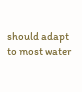should adapt to most water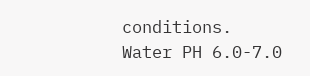conditions.
Water PH 6.0-7.0